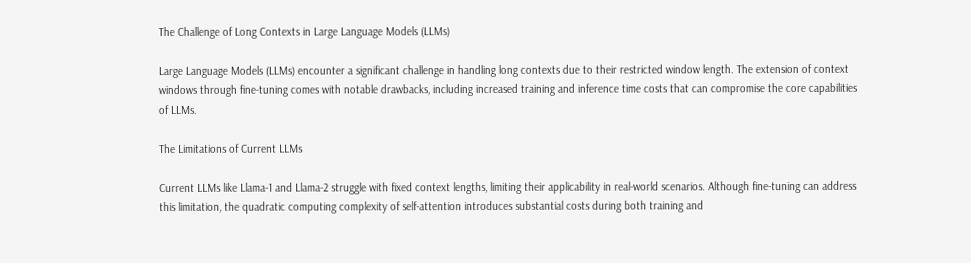The Challenge of Long Contexts in Large Language Models (LLMs)

Large Language Models (LLMs) encounter a significant challenge in handling long contexts due to their restricted window length. The extension of context windows through fine-tuning comes with notable drawbacks, including increased training and inference time costs that can compromise the core capabilities of LLMs.

The Limitations of Current LLMs

Current LLMs like Llama-1 and Llama-2 struggle with fixed context lengths, limiting their applicability in real-world scenarios. Although fine-tuning can address this limitation, the quadratic computing complexity of self-attention introduces substantial costs during both training and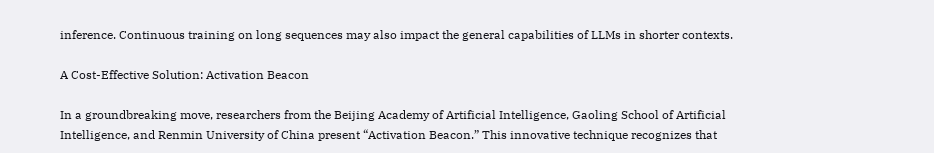inference. Continuous training on long sequences may also impact the general capabilities of LLMs in shorter contexts.

A Cost-Effective Solution: Activation Beacon

In a groundbreaking move, researchers from the Beijing Academy of Artificial Intelligence, Gaoling School of Artificial Intelligence, and Renmin University of China present “Activation Beacon.” This innovative technique recognizes that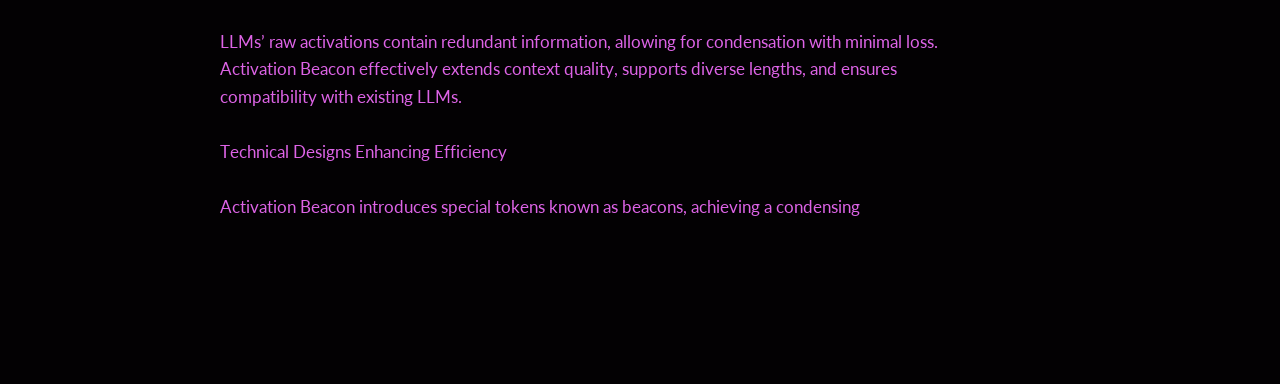LLMs’ raw activations contain redundant information, allowing for condensation with minimal loss. Activation Beacon effectively extends context quality, supports diverse lengths, and ensures compatibility with existing LLMs.

Technical Designs Enhancing Efficiency

Activation Beacon introduces special tokens known as beacons, achieving a condensing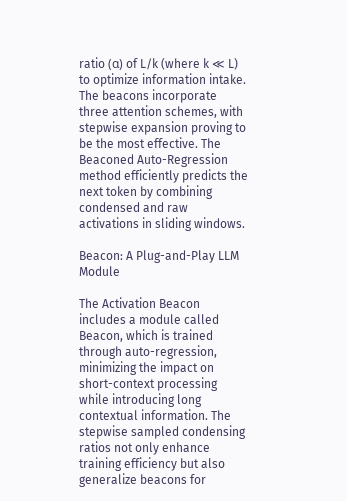ratio (α) of L/k (where k ≪ L) to optimize information intake. The beacons incorporate three attention schemes, with stepwise expansion proving to be the most effective. The Beaconed Auto-Regression method efficiently predicts the next token by combining condensed and raw activations in sliding windows.

Beacon: A Plug-and-Play LLM Module

The Activation Beacon includes a module called Beacon, which is trained through auto-regression, minimizing the impact on short-context processing while introducing long contextual information. The stepwise sampled condensing ratios not only enhance training efficiency but also generalize beacons for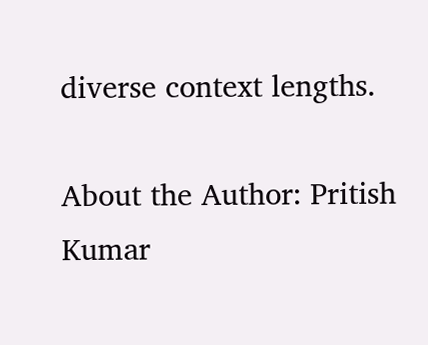diverse context lengths.

About the Author: Pritish Kumar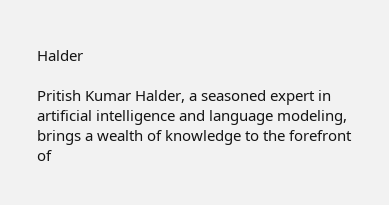Halder

Pritish Kumar Halder, a seasoned expert in artificial intelligence and language modeling, brings a wealth of knowledge to the forefront of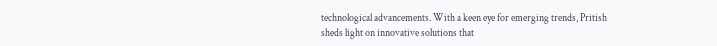technological advancements. With a keen eye for emerging trends, Pritish sheds light on innovative solutions that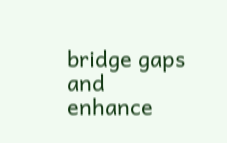bridge gaps and enhance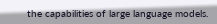the capabilities of large language models.